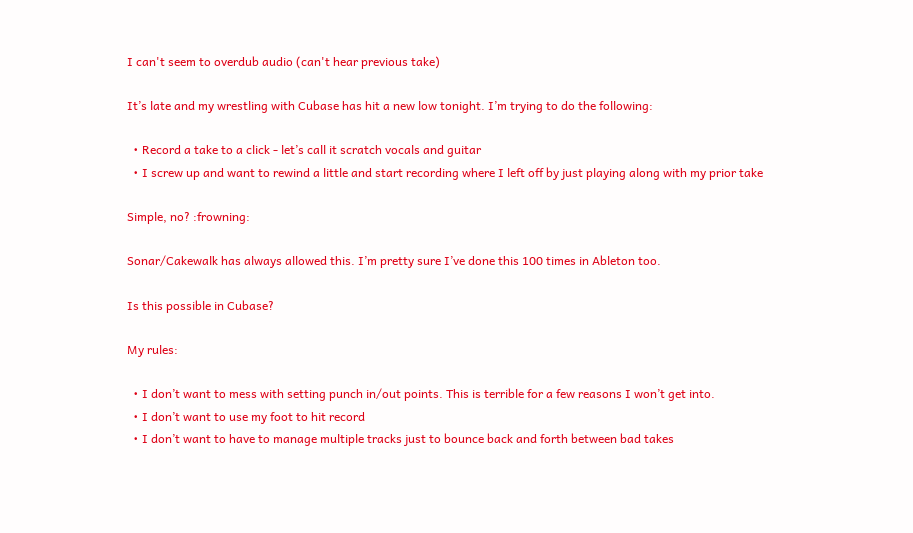I can't seem to overdub audio (can't hear previous take)

It’s late and my wrestling with Cubase has hit a new low tonight. I’m trying to do the following:

  • Record a take to a click - let’s call it scratch vocals and guitar
  • I screw up and want to rewind a little and start recording where I left off by just playing along with my prior take

Simple, no? :frowning:

Sonar/Cakewalk has always allowed this. I’m pretty sure I’ve done this 100 times in Ableton too.

Is this possible in Cubase?

My rules:

  • I don’t want to mess with setting punch in/out points. This is terrible for a few reasons I won’t get into.
  • I don’t want to use my foot to hit record
  • I don’t want to have to manage multiple tracks just to bounce back and forth between bad takes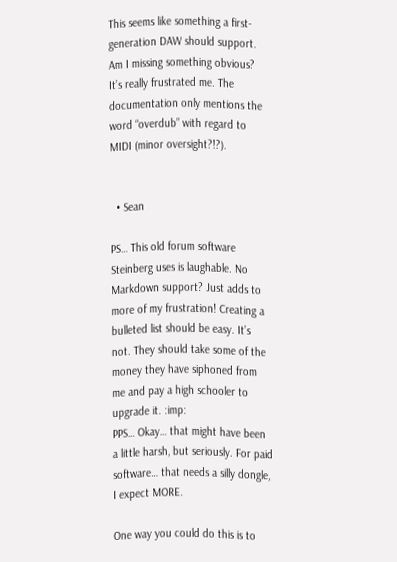This seems like something a first-generation DAW should support. Am I missing something obvious? It’s really frustrated me. The documentation only mentions the word “overdub” with regard to MIDI (minor oversight?!?).


  • Sean

PS… This old forum software Steinberg uses is laughable. No Markdown support? Just adds to more of my frustration! Creating a bulleted list should be easy. It’s not. They should take some of the money they have siphoned from me and pay a high schooler to upgrade it. :imp:
PPS… Okay… that might have been a little harsh, but seriously. For paid software… that needs a silly dongle, I expect MORE.

One way you could do this is to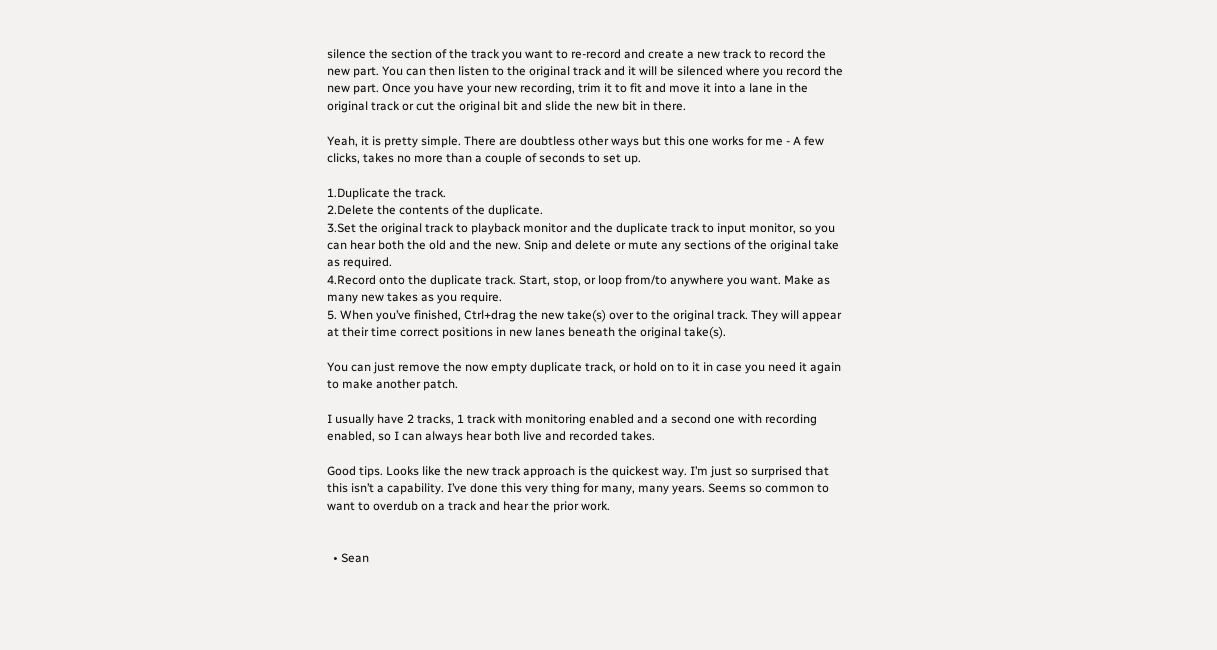silence the section of the track you want to re-record and create a new track to record the new part. You can then listen to the original track and it will be silenced where you record the new part. Once you have your new recording, trim it to fit and move it into a lane in the original track or cut the original bit and slide the new bit in there.

Yeah, it is pretty simple. There are doubtless other ways but this one works for me - A few clicks, takes no more than a couple of seconds to set up.

1.Duplicate the track.
2.Delete the contents of the duplicate.
3.Set the original track to playback monitor and the duplicate track to input monitor, so you can hear both the old and the new. Snip and delete or mute any sections of the original take as required.
4.Record onto the duplicate track. Start, stop, or loop from/to anywhere you want. Make as many new takes as you require.
5. When you’ve finished, Ctrl+drag the new take(s) over to the original track. They will appear at their time correct positions in new lanes beneath the original take(s).

You can just remove the now empty duplicate track, or hold on to it in case you need it again to make another patch.

I usually have 2 tracks, 1 track with monitoring enabled and a second one with recording enabled, so I can always hear both live and recorded takes.

Good tips. Looks like the new track approach is the quickest way. I’m just so surprised that this isn’t a capability. I’ve done this very thing for many, many years. Seems so common to want to overdub on a track and hear the prior work.


  • Sean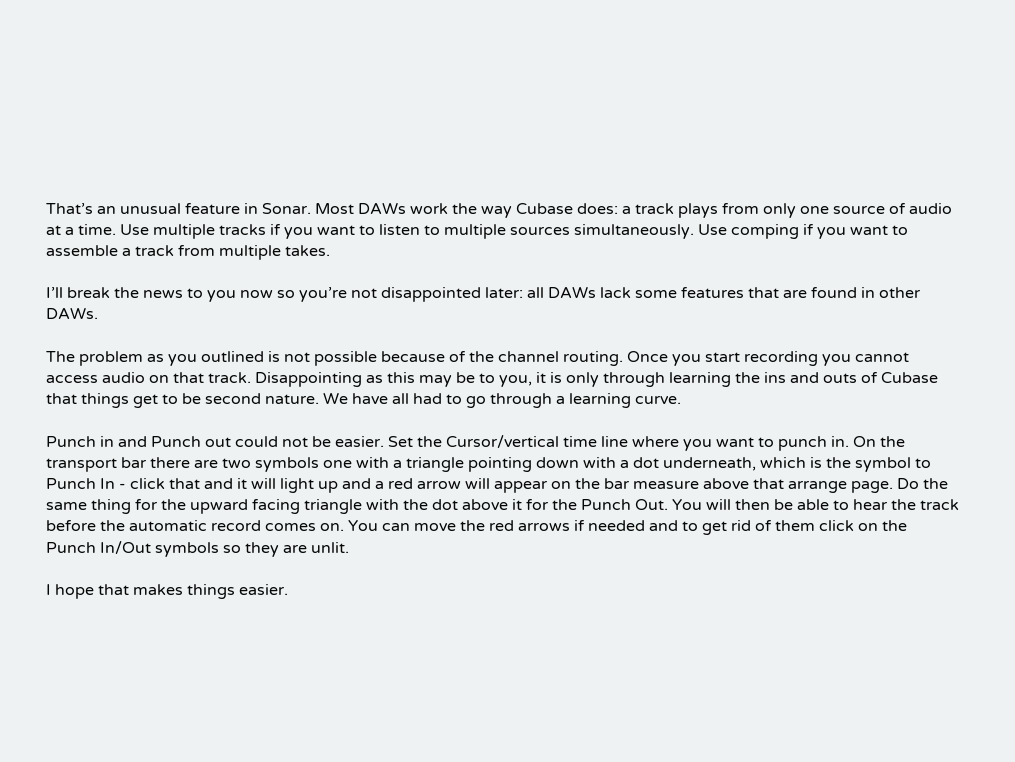That’s an unusual feature in Sonar. Most DAWs work the way Cubase does: a track plays from only one source of audio at a time. Use multiple tracks if you want to listen to multiple sources simultaneously. Use comping if you want to assemble a track from multiple takes.

I’ll break the news to you now so you’re not disappointed later: all DAWs lack some features that are found in other DAWs.

The problem as you outlined is not possible because of the channel routing. Once you start recording you cannot access audio on that track. Disappointing as this may be to you, it is only through learning the ins and outs of Cubase that things get to be second nature. We have all had to go through a learning curve.

Punch in and Punch out could not be easier. Set the Cursor/vertical time line where you want to punch in. On the transport bar there are two symbols one with a triangle pointing down with a dot underneath, which is the symbol to Punch In - click that and it will light up and a red arrow will appear on the bar measure above that arrange page. Do the same thing for the upward facing triangle with the dot above it for the Punch Out. You will then be able to hear the track before the automatic record comes on. You can move the red arrows if needed and to get rid of them click on the Punch In/Out symbols so they are unlit.

I hope that makes things easier.